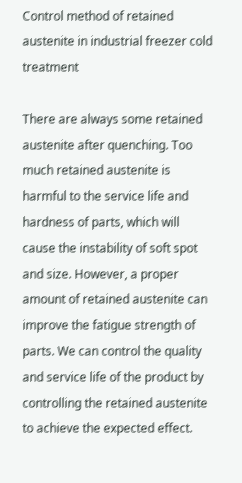Control method of retained austenite in industrial freezer cold treatment

There are always some retained austenite after quenching. Too much retained austenite is harmful to the service life and hardness of parts, which will cause the instability of soft spot and size. However, a proper amount of retained austenite can improve the fatigue strength of parts. We can control the quality and service life of the product by controlling the retained austenite to achieve the expected effect.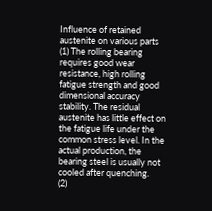Influence of retained austenite on various parts
(1) The rolling bearing requires good wear resistance, high rolling fatigue strength and good dimensional accuracy stability. The residual austenite has little effect on the fatigue life under the common stress level. In the actual production, the bearing steel is usually not cooled after quenching.
(2)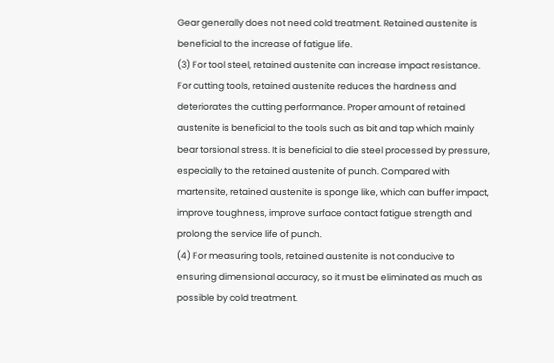Gear generally does not need cold treatment. Retained austenite is beneficial to the increase of fatigue life.
(3) For tool steel, retained austenite can increase impact resistance. For cutting tools, retained austenite reduces the hardness and deteriorates the cutting performance. Proper amount of retained austenite is beneficial to the tools such as bit and tap which mainly bear torsional stress. It is beneficial to die steel processed by pressure, especially to the retained austenite of punch. Compared with martensite, retained austenite is sponge like, which can buffer impact, improve toughness, improve surface contact fatigue strength and prolong the service life of punch.
(4) For measuring tools, retained austenite is not conducive to ensuring dimensional accuracy, so it must be eliminated as much as possible by cold treatment.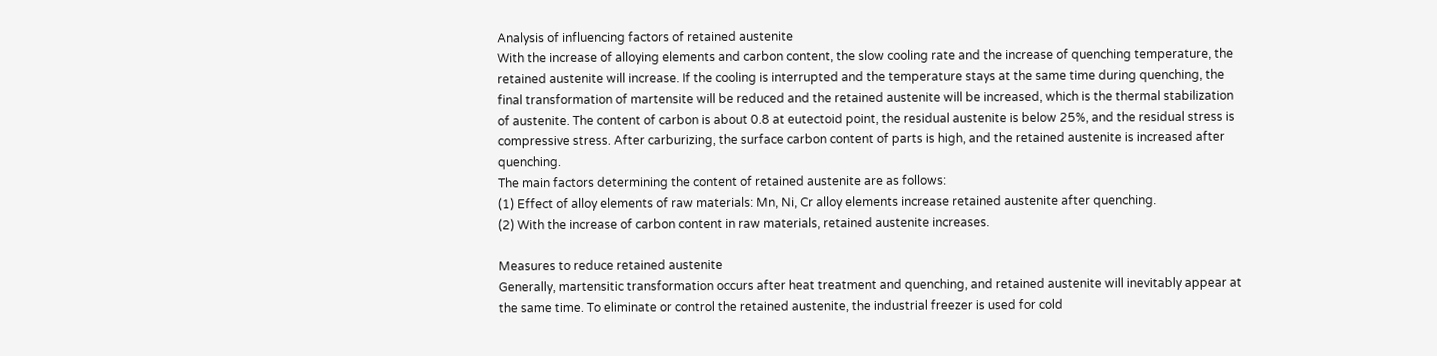Analysis of influencing factors of retained austenite
With the increase of alloying elements and carbon content, the slow cooling rate and the increase of quenching temperature, the retained austenite will increase. If the cooling is interrupted and the temperature stays at the same time during quenching, the final transformation of martensite will be reduced and the retained austenite will be increased, which is the thermal stabilization of austenite. The content of carbon is about 0.8 at eutectoid point, the residual austenite is below 25%, and the residual stress is compressive stress. After carburizing, the surface carbon content of parts is high, and the retained austenite is increased after quenching.
The main factors determining the content of retained austenite are as follows:
(1) Effect of alloy elements of raw materials: Mn, Ni, Cr alloy elements increase retained austenite after quenching.
(2) With the increase of carbon content in raw materials, retained austenite increases.

Measures to reduce retained austenite
Generally, martensitic transformation occurs after heat treatment and quenching, and retained austenite will inevitably appear at the same time. To eliminate or control the retained austenite, the industrial freezer is used for cold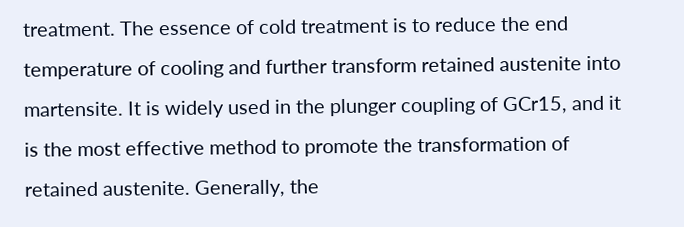treatment. The essence of cold treatment is to reduce the end temperature of cooling and further transform retained austenite into martensite. It is widely used in the plunger coupling of GCr15, and it is the most effective method to promote the transformation of retained austenite. Generally, the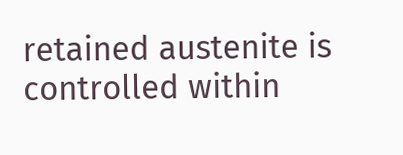retained austenite is controlled within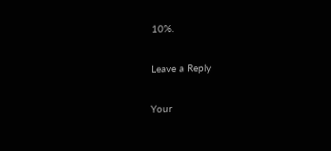10%.

Leave a Reply

Your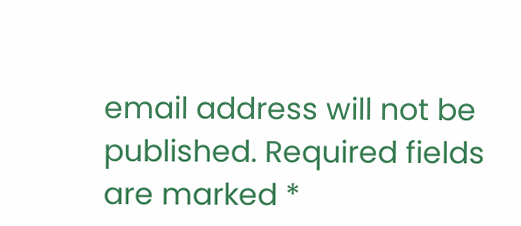email address will not be published. Required fields are marked *